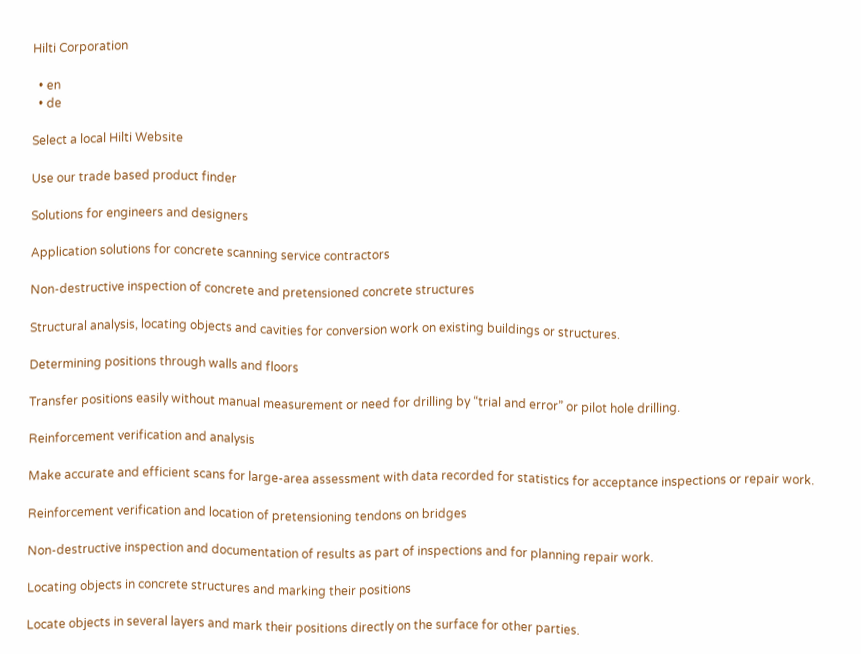Hilti Corporation

  • en
  • de

Select a local Hilti Website

Use our trade based product finder

Solutions for engineers and designers

Application solutions for concrete scanning service contractors

Non-destructive inspection of concrete and pretensioned concrete structures

Structural analysis, locating objects and cavities for conversion work on existing buildings or structures.

Determining positions through walls and floors

Transfer positions easily without manual measurement or need for drilling by “trial and error” or pilot hole drilling.

Reinforcement verification and analysis

Make accurate and efficient scans for large-area assessment with data recorded for statistics for acceptance inspections or repair work.

Reinforcement verification and location of pretensioning tendons on bridges

Non-destructive inspection and documentation of results as part of inspections and for planning repair work.

Locating objects in concrete structures and marking their positions

Locate objects in several layers and mark their positions directly on the surface for other parties.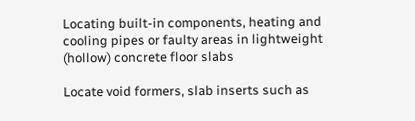Locating built-in components, heating and cooling pipes or faulty areas in lightweight (hollow) concrete floor slabs

Locate void formers, slab inserts such as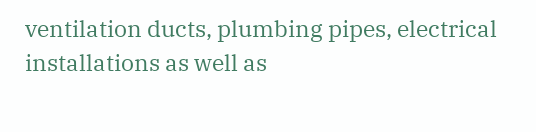ventilation ducts, plumbing pipes, electrical installations as well as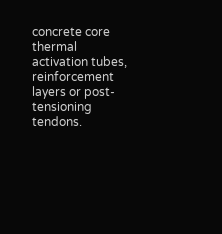concrete core thermal activation tubes, reinforcement layers or post-tensioning tendons.